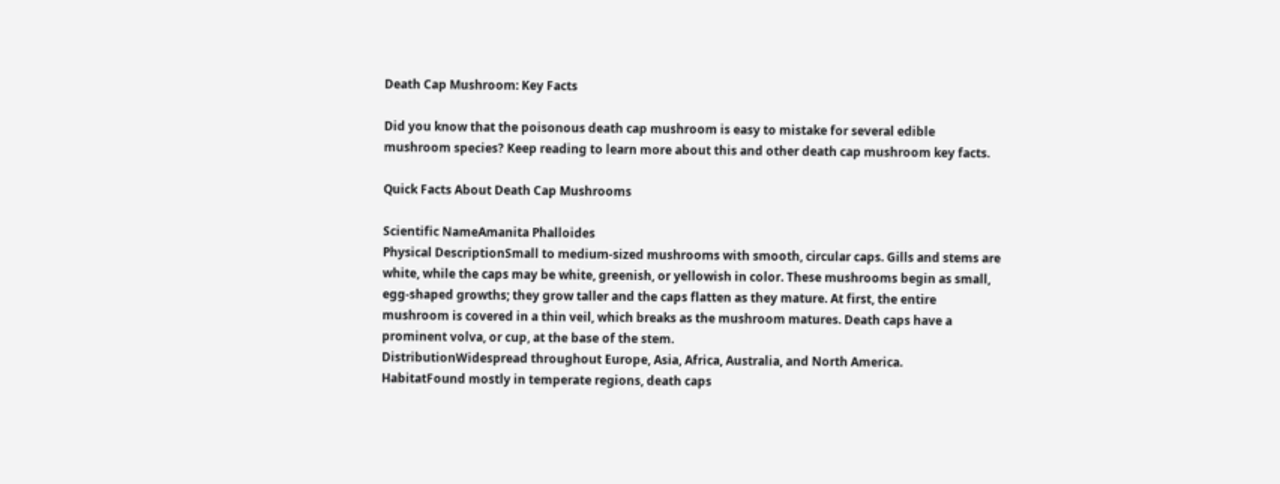Death Cap Mushroom: Key Facts

Did you know that the poisonous death cap mushroom is easy to mistake for several edible mushroom species? Keep reading to learn more about this and other death cap mushroom key facts.

Quick Facts About Death Cap Mushrooms

Scientific NameAmanita Phalloides
Physical DescriptionSmall to medium-sized mushrooms with smooth, circular caps. Gills and stems are white, while the caps may be white, greenish, or yellowish in color. These mushrooms begin as small, egg-shaped growths; they grow taller and the caps flatten as they mature. At first, the entire mushroom is covered in a thin veil, which breaks as the mushroom matures. Death caps have a prominent volva, or cup, at the base of the stem.
DistributionWidespread throughout Europe, Asia, Africa, Australia, and North America.
HabitatFound mostly in temperate regions, death caps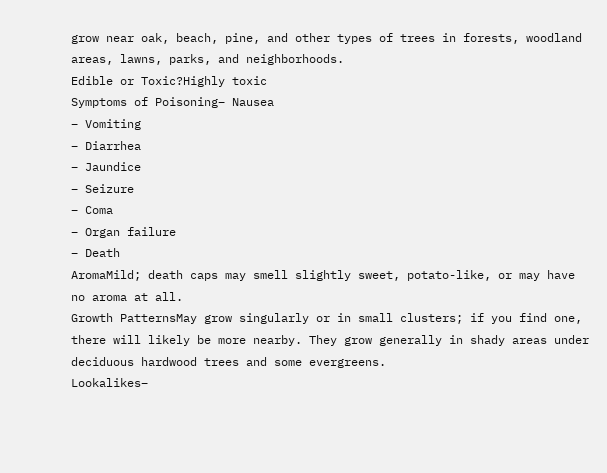grow near oak, beach, pine, and other types of trees in forests, woodland areas, lawns, parks, and neighborhoods.
Edible or Toxic?Highly toxic
Symptoms of Poisoning– Nausea
– Vomiting
– Diarrhea
– Jaundice
– Seizure
– Coma
– Organ failure
– Death
AromaMild; death caps may smell slightly sweet, potato-like, or may have no aroma at all.
Growth PatternsMay grow singularly or in small clusters; if you find one, there will likely be more nearby. They grow generally in shady areas under deciduous hardwood trees and some evergreens.
Lookalikes–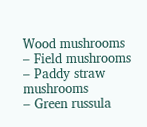Wood mushrooms
– Field mushrooms
– Paddy straw mushrooms
– Green russula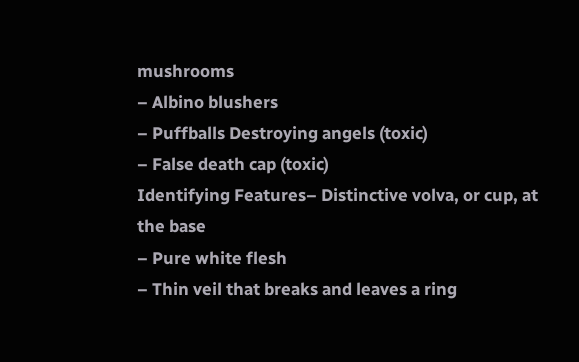mushrooms
– Albino blushers
– Puffballs Destroying angels (toxic)
– False death cap (toxic)
Identifying Features– Distinctive volva, or cup, at the base
– Pure white flesh
– Thin veil that breaks and leaves a ring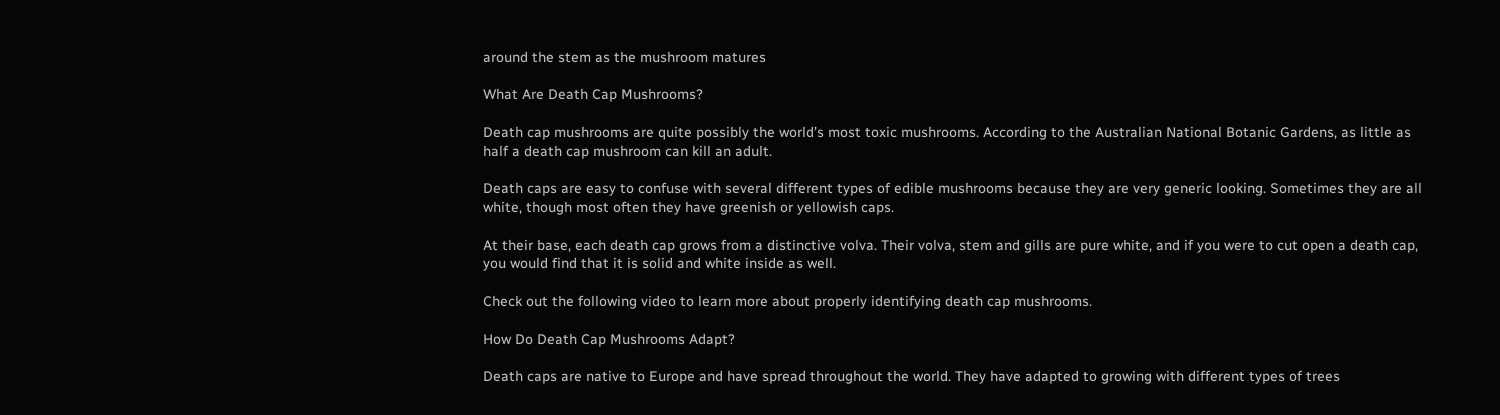around the stem as the mushroom matures

What Are Death Cap Mushrooms?

Death cap mushrooms are quite possibly the world’s most toxic mushrooms. According to the Australian National Botanic Gardens, as little as half a death cap mushroom can kill an adult.

Death caps are easy to confuse with several different types of edible mushrooms because they are very generic looking. Sometimes they are all white, though most often they have greenish or yellowish caps.

At their base, each death cap grows from a distinctive volva. Their volva, stem and gills are pure white, and if you were to cut open a death cap, you would find that it is solid and white inside as well.

Check out the following video to learn more about properly identifying death cap mushrooms.

How Do Death Cap Mushrooms Adapt?

Death caps are native to Europe and have spread throughout the world. They have adapted to growing with different types of trees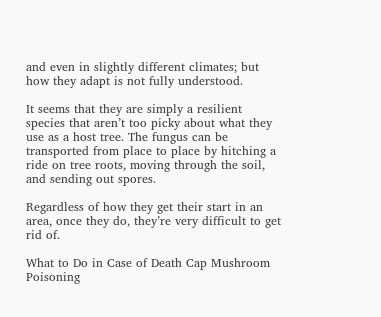and even in slightly different climates; but how they adapt is not fully understood.

It seems that they are simply a resilient species that aren’t too picky about what they use as a host tree. The fungus can be transported from place to place by hitching a ride on tree roots, moving through the soil, and sending out spores.

Regardless of how they get their start in an area, once they do, they’re very difficult to get rid of.

What to Do in Case of Death Cap Mushroom Poisoning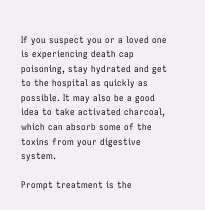If you suspect you or a loved one is experiencing death cap poisoning, stay hydrated and get to the hospital as quickly as possible. It may also be a good idea to take activated charcoal, which can absorb some of the toxins from your digestive system.

Prompt treatment is the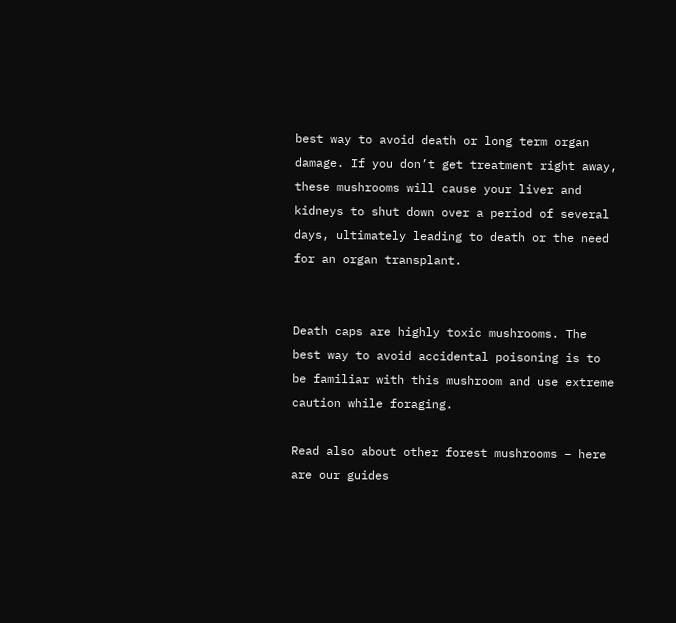best way to avoid death or long term organ damage. If you don’t get treatment right away, these mushrooms will cause your liver and kidneys to shut down over a period of several days, ultimately leading to death or the need for an organ transplant.


Death caps are highly toxic mushrooms. The best way to avoid accidental poisoning is to be familiar with this mushroom and use extreme caution while foraging.

Read also about other forest mushrooms – here are our guides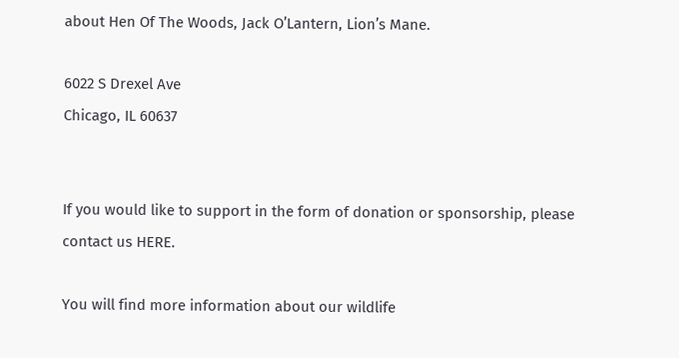about Hen Of The Woods, Jack O’Lantern, Lion’s Mane.

6022 S Drexel Ave
Chicago, IL 60637


If you would like to support in the form of donation or sponsorship, please contact us HERE.

You will find more information about our wildlife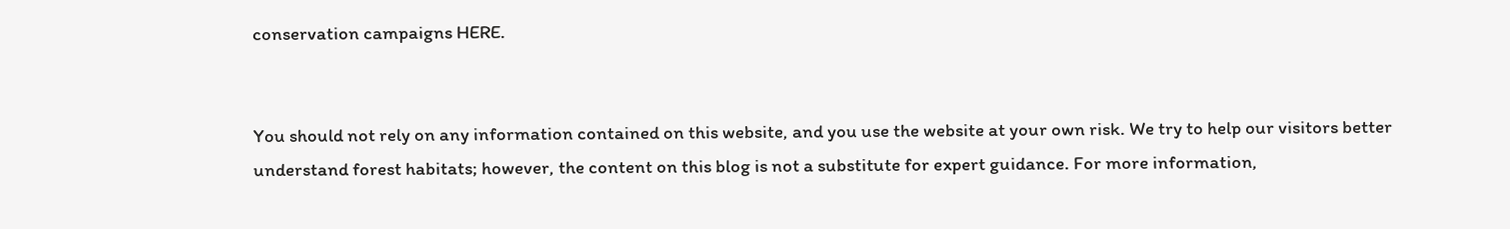conservation campaigns HERE.


You should not rely on any information contained on this website, and you use the website at your own risk. We try to help our visitors better understand forest habitats; however, the content on this blog is not a substitute for expert guidance. For more information,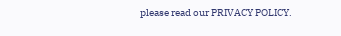please read our PRIVACY POLICY.